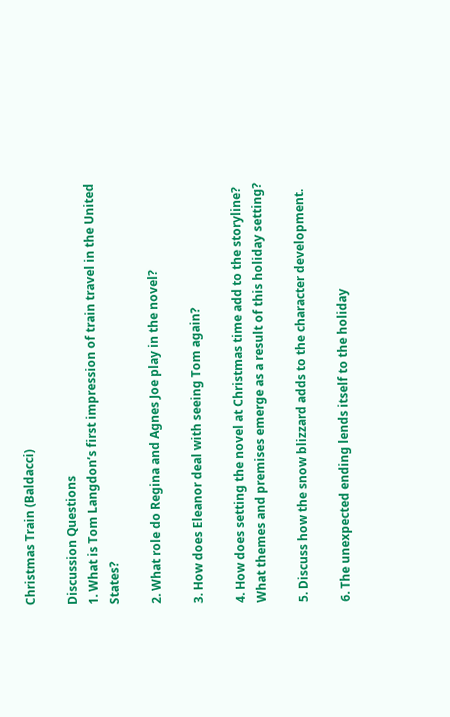Christmas Train (Baldacci)

Discussion Questions
1. What is Tom Langdon’s first impression of train travel in the United States?

2. What role do Regina and Agnes Joe play in the novel?

3. How does Eleanor deal with seeing Tom again?

4. How does setting the novel at Christmas time add to the storyline?  What themes and premises emerge as a result of this holiday setting?

5. Discuss how the snow blizzard adds to the character development.

6. The unexpected ending lends itself to the holiday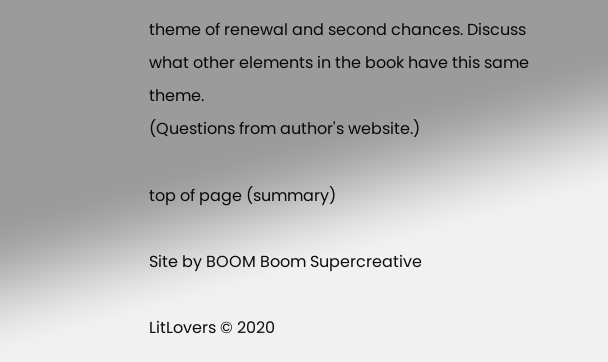theme of renewal and second chances. Discuss what other elements in the book have this same theme.
(Questions from author's website.)

top of page (summary)

Site by BOOM Boom Supercreative

LitLovers © 2020